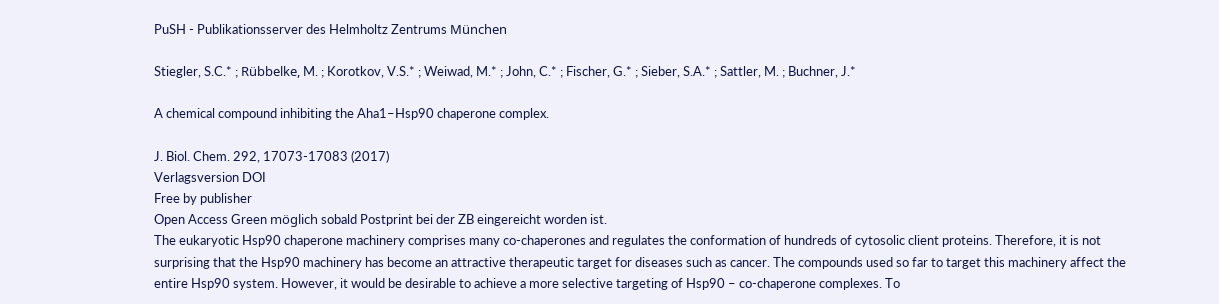PuSH - Publikationsserver des Helmholtz Zentrums München

Stiegler, S.C.* ; Rübbelke, M. ; Korotkov, V.S.* ; Weiwad, M.* ; John, C.* ; Fischer, G.* ; Sieber, S.A.* ; Sattler, M. ; Buchner, J.*

A chemical compound inhibiting the Aha1–Hsp90 chaperone complex.

J. Biol. Chem. 292, 17073-17083 (2017)
Verlagsversion DOI
Free by publisher
Open Access Green möglich sobald Postprint bei der ZB eingereicht worden ist.
The eukaryotic Hsp90 chaperone machinery comprises many co-chaperones and regulates the conformation of hundreds of cytosolic client proteins. Therefore, it is not surprising that the Hsp90 machinery has become an attractive therapeutic target for diseases such as cancer. The compounds used so far to target this machinery affect the entire Hsp90 system. However, it would be desirable to achieve a more selective targeting of Hsp90 – co-chaperone complexes. To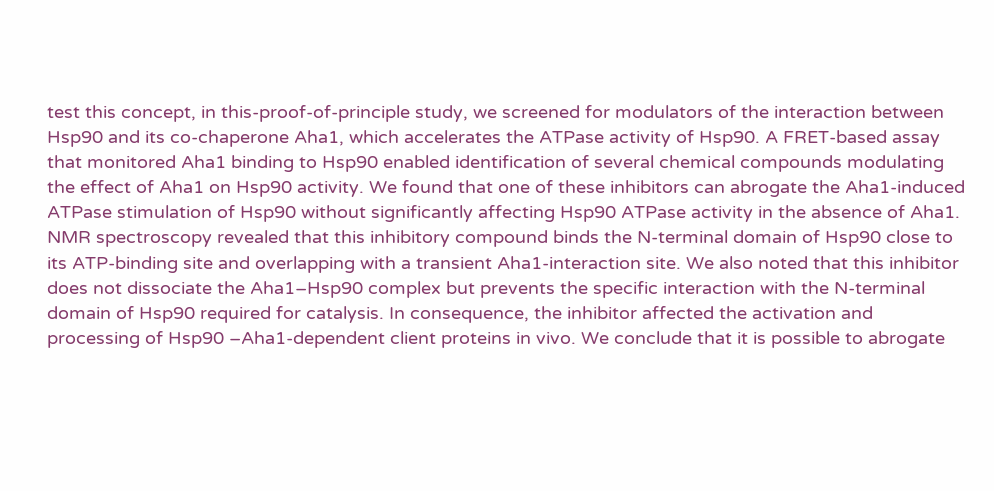test this concept, in this-proof-of-principle study, we screened for modulators of the interaction between Hsp90 and its co-chaperone Aha1, which accelerates the ATPase activity of Hsp90. A FRET-based assay that monitored Aha1 binding to Hsp90 enabled identification of several chemical compounds modulating the effect of Aha1 on Hsp90 activity. We found that one of these inhibitors can abrogate the Aha1-induced ATPase stimulation of Hsp90 without significantly affecting Hsp90 ATPase activity in the absence of Aha1. NMR spectroscopy revealed that this inhibitory compound binds the N-terminal domain of Hsp90 close to its ATP-binding site and overlapping with a transient Aha1-interaction site. We also noted that this inhibitor does not dissociate the Aha1–Hsp90 complex but prevents the specific interaction with the N-terminal domain of Hsp90 required for catalysis. In consequence, the inhibitor affected the activation and processing of Hsp90 –Aha1-dependent client proteins in vivo. We conclude that it is possible to abrogate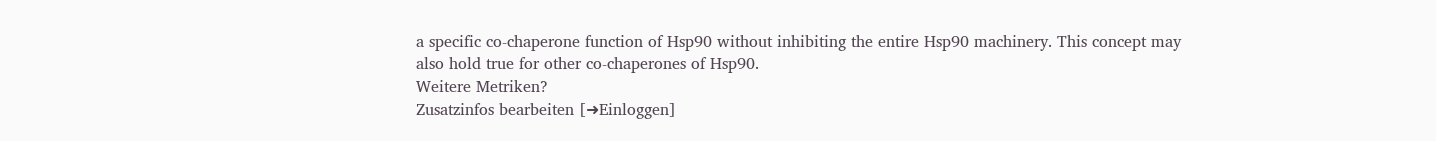a specific co-chaperone function of Hsp90 without inhibiting the entire Hsp90 machinery. This concept may also hold true for other co-chaperones of Hsp90.
Weitere Metriken?
Zusatzinfos bearbeiten [➜Einloggen]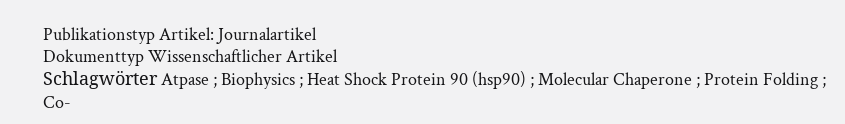Publikationstyp Artikel: Journalartikel
Dokumenttyp Wissenschaftlicher Artikel
Schlagwörter Atpase ; Biophysics ; Heat Shock Protein 90 (hsp90) ; Molecular Chaperone ; Protein Folding ; Co-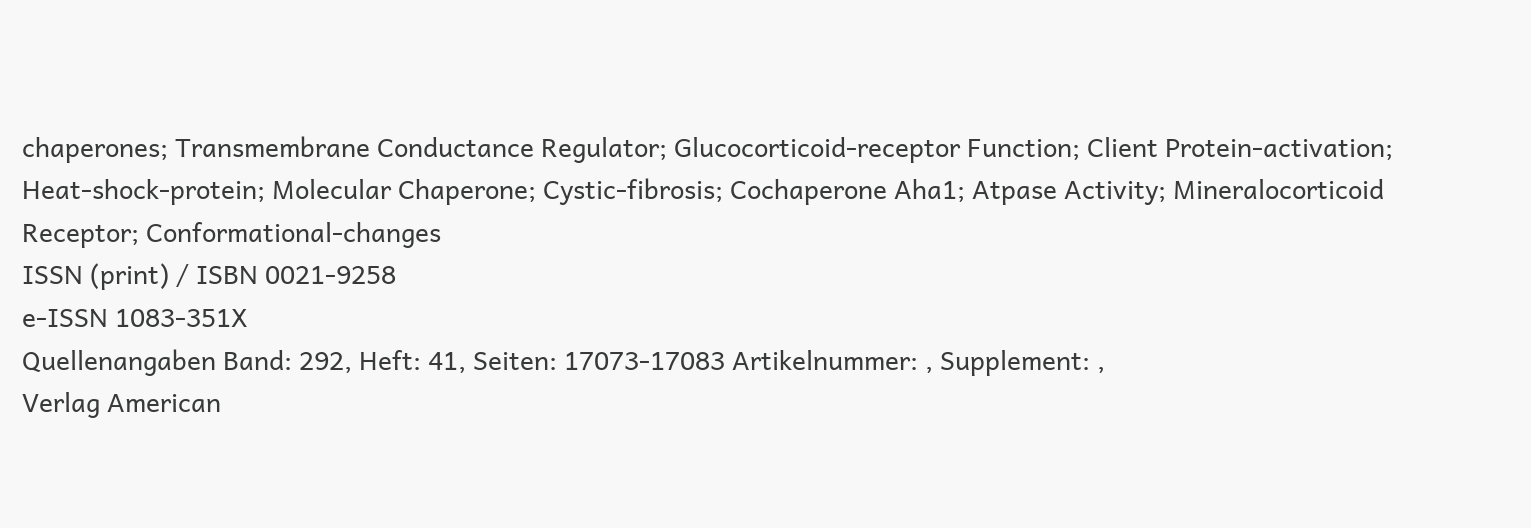chaperones; Transmembrane Conductance Regulator; Glucocorticoid-receptor Function; Client Protein-activation; Heat-shock-protein; Molecular Chaperone; Cystic-fibrosis; Cochaperone Aha1; Atpase Activity; Mineralocorticoid Receptor; Conformational-changes
ISSN (print) / ISBN 0021-9258
e-ISSN 1083-351X
Quellenangaben Band: 292, Heft: 41, Seiten: 17073-17083 Artikelnummer: , Supplement: ,
Verlag American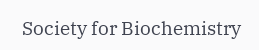Society for Biochemistry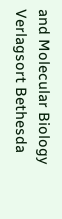and Molecular Biology
Verlagsort Bethesda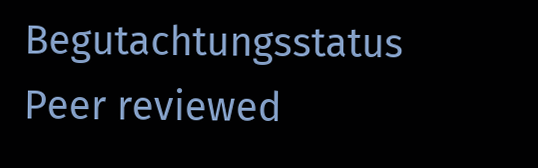Begutachtungsstatus Peer reviewed